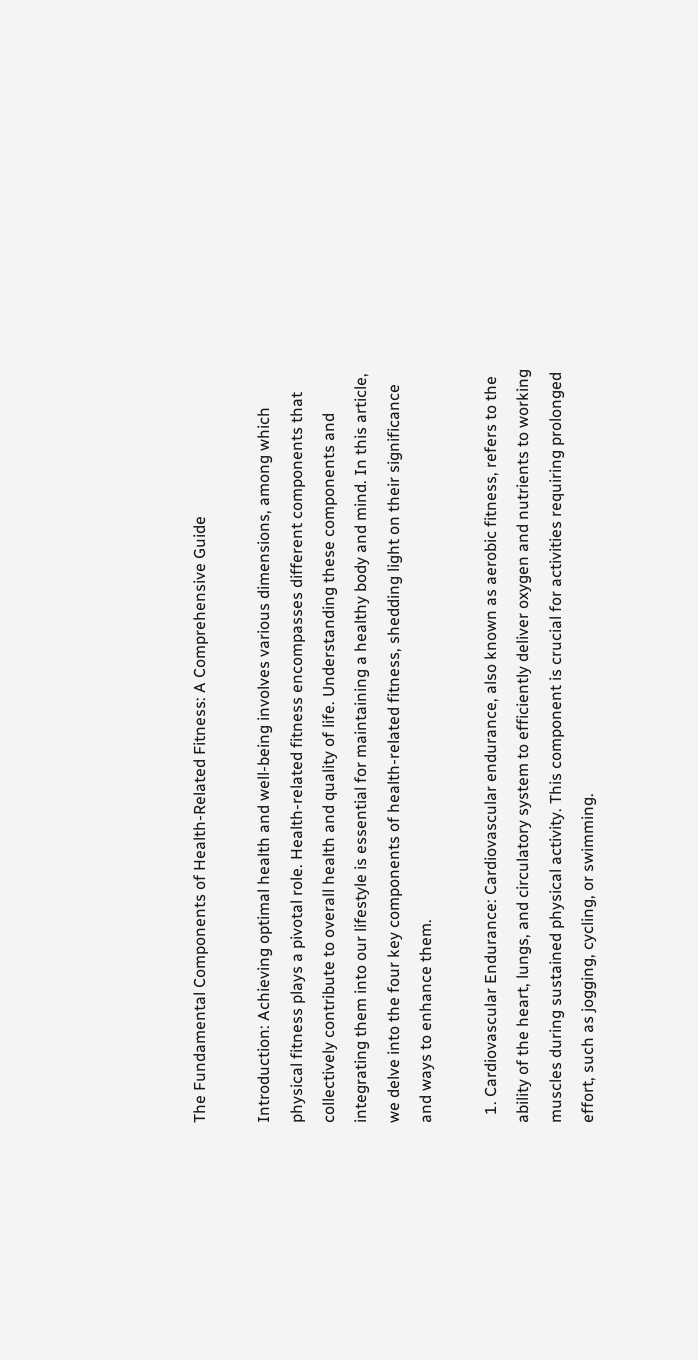The Fundamental Components of Health-Related Fitness: A Comprehensive Guide

Introduction: Achieving optimal health and well-being involves various dimensions, among which physical fitness plays a pivotal role. Health-related fitness encompasses different components that collectively contribute to overall health and quality of life. Understanding these components and integrating them into our lifestyle is essential for maintaining a healthy body and mind. In this article, we delve into the four key components of health-related fitness, shedding light on their significance and ways to enhance them.

  1. Cardiovascular Endurance: Cardiovascular endurance, also known as aerobic fitness, refers to the ability of the heart, lungs, and circulatory system to efficiently deliver oxygen and nutrients to working muscles during sustained physical activity. This component is crucial for activities requiring prolonged effort, such as jogging, cycling, or swimming.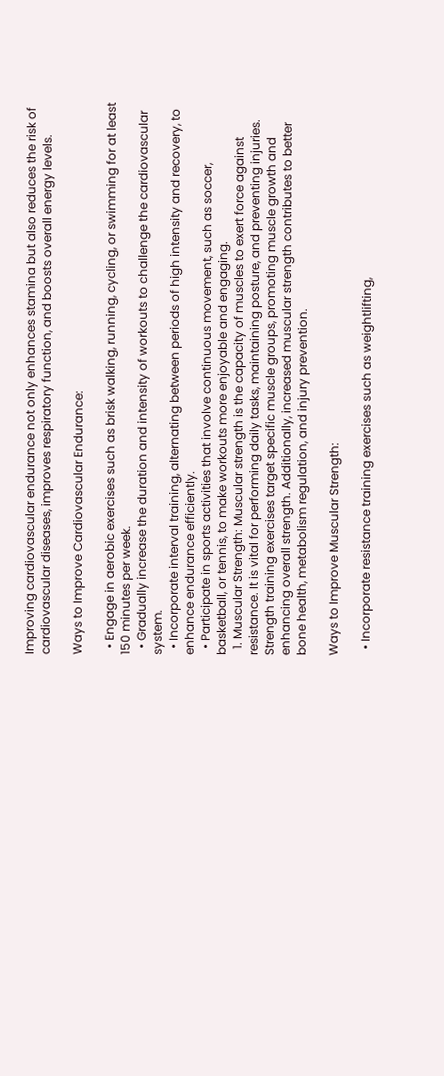Improving cardiovascular endurance not only enhances stamina but also reduces the risk of cardiovascular diseases, improves respiratory function, and boosts overall energy levels.

Ways to Improve Cardiovascular Endurance:

  • Engage in aerobic exercises such as brisk walking, running, cycling, or swimming for at least 150 minutes per week.
  • Gradually increase the duration and intensity of workouts to challenge the cardiovascular system.
  • Incorporate interval training, alternating between periods of high intensity and recovery, to enhance endurance efficiently.
  • Participate in sports activities that involve continuous movement, such as soccer, basketball, or tennis, to make workouts more enjoyable and engaging.
  1. Muscular Strength: Muscular strength is the capacity of muscles to exert force against resistance. It is vital for performing daily tasks, maintaining posture, and preventing injuries. Strength training exercises target specific muscle groups, promoting muscle growth and enhancing overall strength. Additionally, increased muscular strength contributes to better bone health, metabolism regulation, and injury prevention.

Ways to Improve Muscular Strength:

  • Incorporate resistance training exercises such as weightlifting,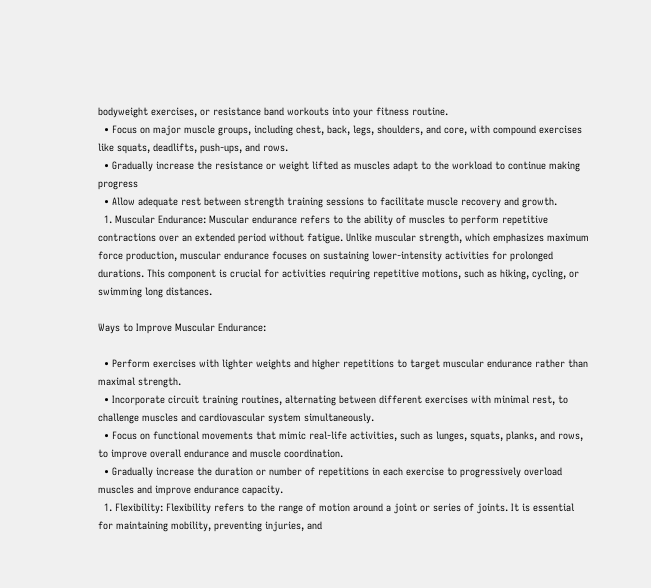bodyweight exercises, or resistance band workouts into your fitness routine.
  • Focus on major muscle groups, including chest, back, legs, shoulders, and core, with compound exercises like squats, deadlifts, push-ups, and rows.
  • Gradually increase the resistance or weight lifted as muscles adapt to the workload to continue making progress
  • Allow adequate rest between strength training sessions to facilitate muscle recovery and growth.
  1. Muscular Endurance: Muscular endurance refers to the ability of muscles to perform repetitive contractions over an extended period without fatigue. Unlike muscular strength, which emphasizes maximum force production, muscular endurance focuses on sustaining lower-intensity activities for prolonged durations. This component is crucial for activities requiring repetitive motions, such as hiking, cycling, or swimming long distances.

Ways to Improve Muscular Endurance:

  • Perform exercises with lighter weights and higher repetitions to target muscular endurance rather than maximal strength.
  • Incorporate circuit training routines, alternating between different exercises with minimal rest, to challenge muscles and cardiovascular system simultaneously.
  • Focus on functional movements that mimic real-life activities, such as lunges, squats, planks, and rows, to improve overall endurance and muscle coordination.
  • Gradually increase the duration or number of repetitions in each exercise to progressively overload muscles and improve endurance capacity.
  1. Flexibility: Flexibility refers to the range of motion around a joint or series of joints. It is essential for maintaining mobility, preventing injuries, and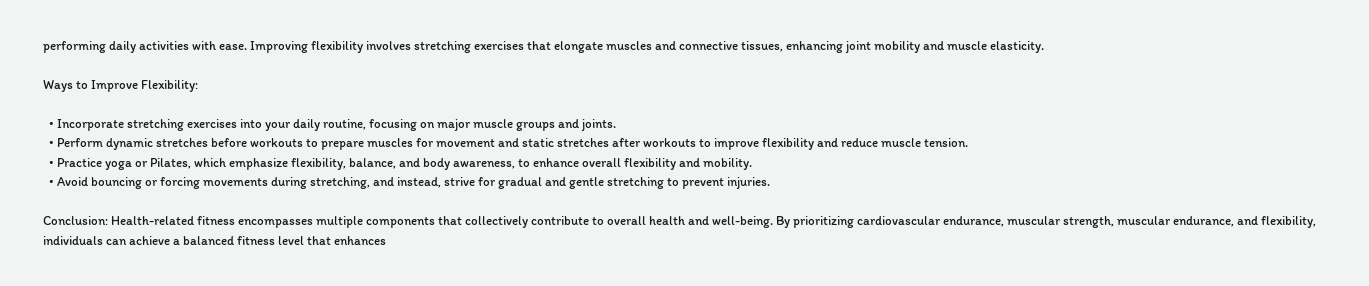performing daily activities with ease. Improving flexibility involves stretching exercises that elongate muscles and connective tissues, enhancing joint mobility and muscle elasticity.

Ways to Improve Flexibility:

  • Incorporate stretching exercises into your daily routine, focusing on major muscle groups and joints.
  • Perform dynamic stretches before workouts to prepare muscles for movement and static stretches after workouts to improve flexibility and reduce muscle tension.
  • Practice yoga or Pilates, which emphasize flexibility, balance, and body awareness, to enhance overall flexibility and mobility.
  • Avoid bouncing or forcing movements during stretching, and instead, strive for gradual and gentle stretching to prevent injuries.

Conclusion: Health-related fitness encompasses multiple components that collectively contribute to overall health and well-being. By prioritizing cardiovascular endurance, muscular strength, muscular endurance, and flexibility, individuals can achieve a balanced fitness level that enhances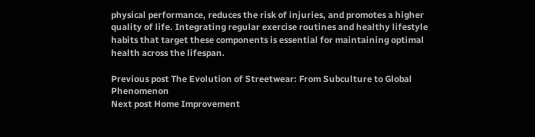physical performance, reduces the risk of injuries, and promotes a higher quality of life. Integrating regular exercise routines and healthy lifestyle habits that target these components is essential for maintaining optimal health across the lifespan.

Previous post The Evolution of Streetwear: From Subculture to Global Phenomenon
Next post Home Improvement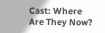Cast: Where Are They Now?